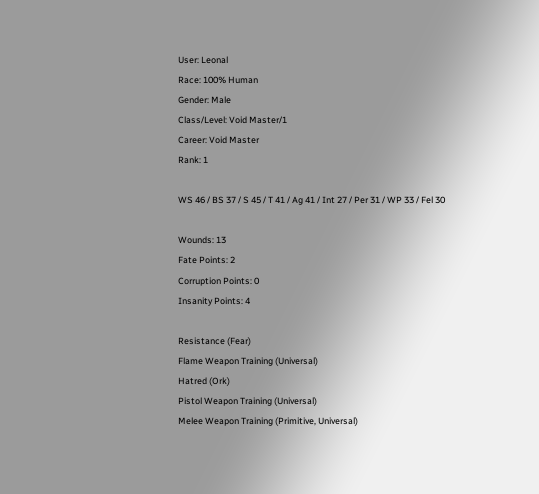User: Leonal
Race: 100% Human
Gender: Male
Class/Level: Void Master/1
Career: Void Master
Rank: 1

WS 46 / BS 37 / S 45 / T 41 / Ag 41 / Int 27 / Per 31 / WP 33 / Fel 30

Wounds: 13
Fate Points: 2
Corruption Points: 0
Insanity Points: 4

Resistance (Fear)
Flame Weapon Training (Universal)
Hatred (Ork)
Pistol Weapon Training (Universal)
Melee Weapon Training (Primitive, Universal)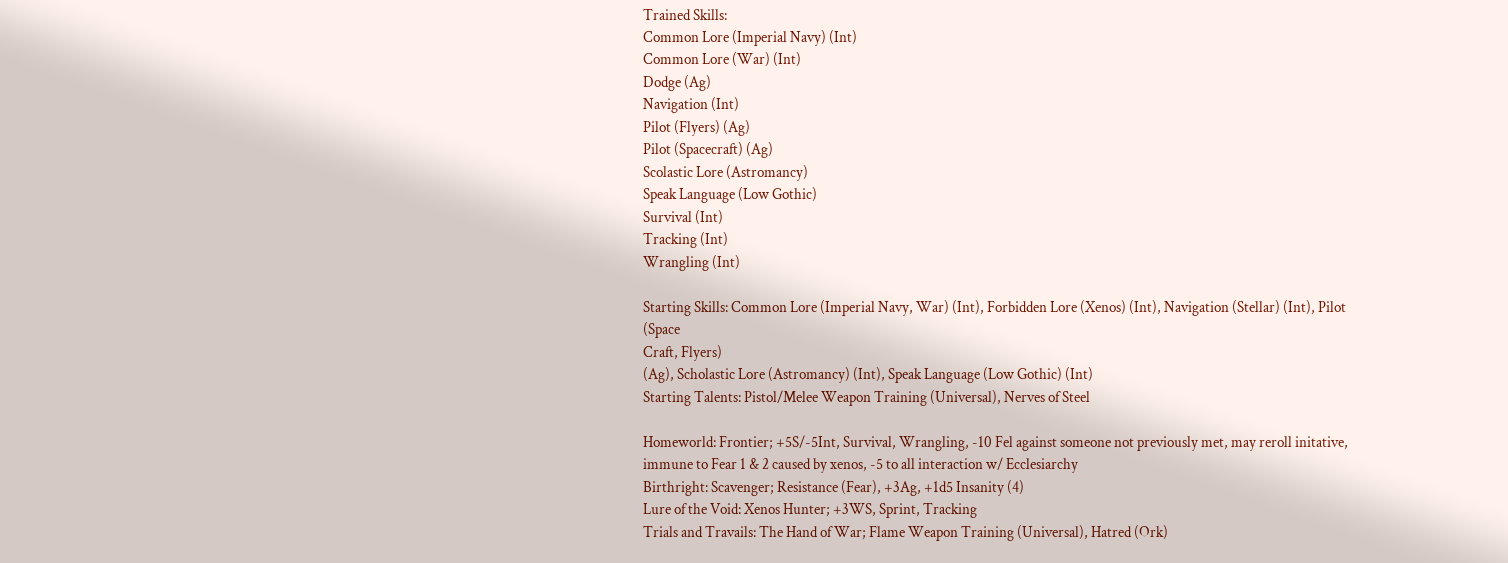Trained Skills:
Common Lore (Imperial Navy) (Int)
Common Lore (War) (Int)
Dodge (Ag)
Navigation (Int)
Pilot (Flyers) (Ag)
Pilot (Spacecraft) (Ag)
Scolastic Lore (Astromancy)
Speak Language (Low Gothic)
Survival (Int)
Tracking (Int)
Wrangling (Int)

Starting Skills: Common Lore (Imperial Navy, War) (Int), Forbidden Lore (Xenos) (Int), Navigation (Stellar) (Int), Pilot (Space
Craft, Flyers)
(Ag), Scholastic Lore (Astromancy) (Int), Speak Language (Low Gothic) (Int)
Starting Talents: Pistol/Melee Weapon Training (Universal), Nerves of Steel

Homeworld: Frontier; +5S/-5Int, Survival, Wrangling, -10 Fel against someone not previously met, may reroll initative, immune to Fear 1 & 2 caused by xenos, -5 to all interaction w/ Ecclesiarchy
Birthright: Scavenger; Resistance (Fear), +3Ag, +1d5 Insanity (4)
Lure of the Void: Xenos Hunter; +3WS, Sprint, Tracking
Trials and Travails: The Hand of War; Flame Weapon Training (Universal), Hatred (Ork)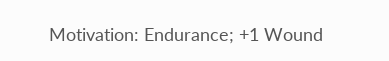Motivation: Endurance; +1 Wound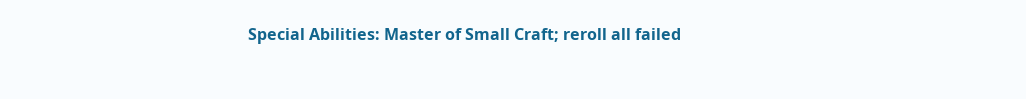Special Abilities: Master of Small Craft; reroll all failed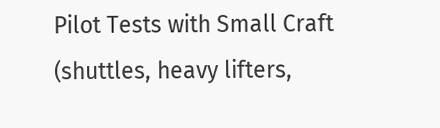Pilot Tests with Small Craft (shuttles, heavy lifters,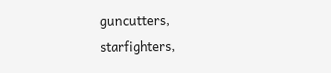guncutters,
starfighters,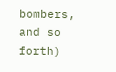bombers, and so forth)